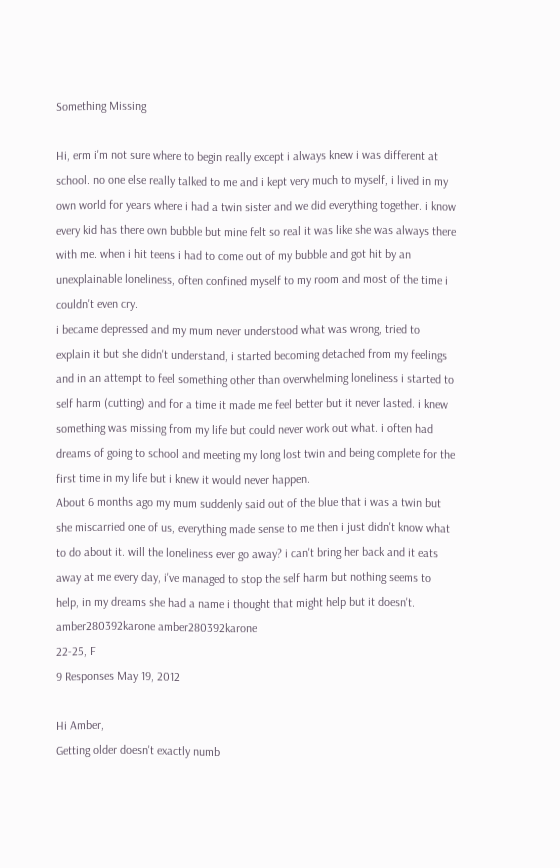Something Missing

Hi, erm i'm not sure where to begin really except i always knew i was different at school. no one else really talked to me and i kept very much to myself, i lived in my own world for years where i had a twin sister and we did everything together. i know every kid has there own bubble but mine felt so real it was like she was always there with me. when i hit teens i had to come out of my bubble and got hit by an unexplainable loneliness, often confined myself to my room and most of the time i couldn't even cry.
i became depressed and my mum never understood what was wrong, tried to explain it but she didn't understand, i started becoming detached from my feelings and in an attempt to feel something other than overwhelming loneliness i started to self harm (cutting) and for a time it made me feel better but it never lasted. i knew something was missing from my life but could never work out what. i often had dreams of going to school and meeting my long lost twin and being complete for the first time in my life but i knew it would never happen.
About 6 months ago my mum suddenly said out of the blue that i was a twin but she miscarried one of us, everything made sense to me then i just didn't know what to do about it. will the loneliness ever go away? i can't bring her back and it eats away at me every day, i've managed to stop the self harm but nothing seems to help, in my dreams she had a name i thought that might help but it doesn't.
amber280392karone amber280392karone
22-25, F
9 Responses May 19, 2012

Hi Amber,
Getting older doesn't exactly numb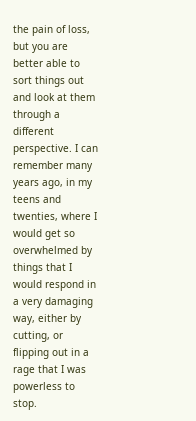the pain of loss, but you are better able to sort things out and look at them through a different perspective. I can remember many years ago, in my teens and twenties, where I would get so overwhelmed by things that I would respond in a very damaging way, either by cutting, or flipping out in a rage that I was powerless to stop.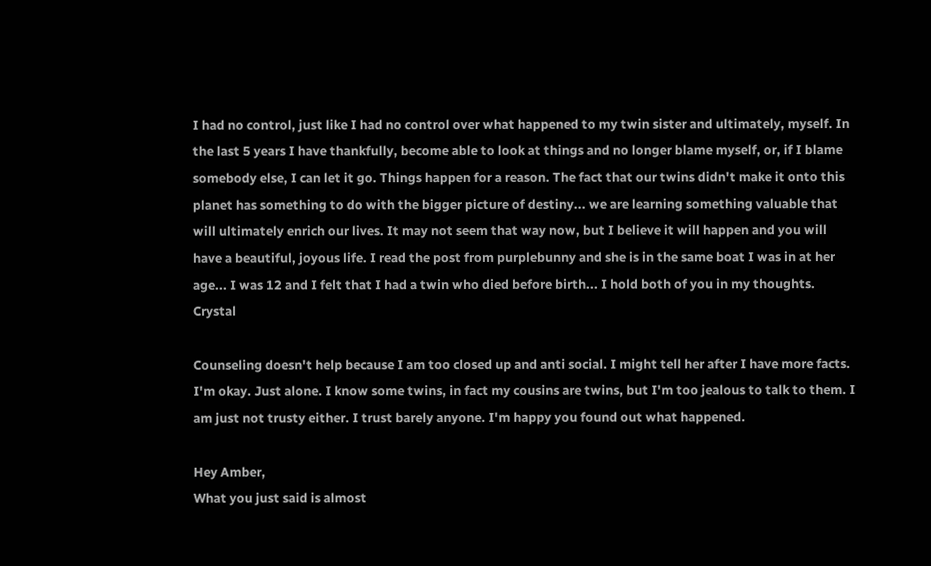I had no control, just like I had no control over what happened to my twin sister and ultimately, myself. In the last 5 years I have thankfully, become able to look at things and no longer blame myself, or, if I blame somebody else, I can let it go. Things happen for a reason. The fact that our twins didn't make it onto this planet has something to do with the bigger picture of destiny... we are learning something valuable that will ultimately enrich our lives. It may not seem that way now, but I believe it will happen and you will have a beautiful, joyous life. I read the post from purplebunny and she is in the same boat I was in at her age... I was 12 and I felt that I had a twin who died before birth... I hold both of you in my thoughts. Crystal

Counseling doesn't help because I am too closed up and anti social. I might tell her after I have more facts.
I'm okay. Just alone. I know some twins, in fact my cousins are twins, but I'm too jealous to talk to them. I am just not trusty either. I trust barely anyone. I'm happy you found out what happened.

Hey Amber,
What you just said is almost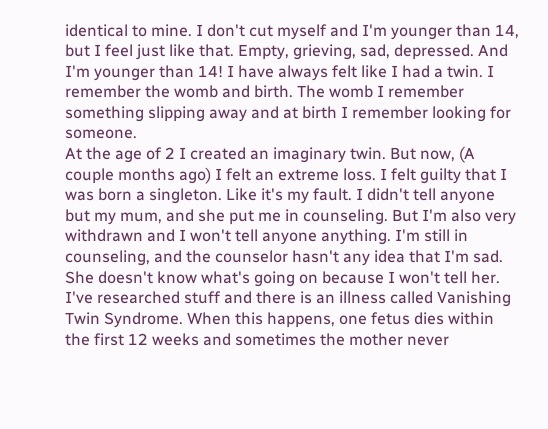identical to mine. I don't cut myself and I'm younger than 14, but I feel just like that. Empty, grieving, sad, depressed. And I'm younger than 14! I have always felt like I had a twin. I remember the womb and birth. The womb I remember something slipping away and at birth I remember looking for someone.
At the age of 2 I created an imaginary twin. But now, (A couple months ago) I felt an extreme loss. I felt guilty that I was born a singleton. Like it's my fault. I didn't tell anyone but my mum, and she put me in counseling. But I'm also very withdrawn and I won't tell anyone anything. I'm still in counseling, and the counselor hasn't any idea that I'm sad. She doesn't know what's going on because I won't tell her.
I've researched stuff and there is an illness called Vanishing Twin Syndrome. When this happens, one fetus dies within the first 12 weeks and sometimes the mother never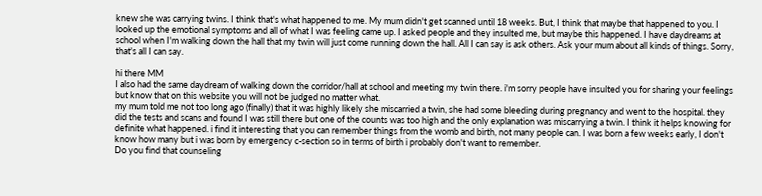knew she was carrying twins. I think that's what happened to me. My mum didn't get scanned until 18 weeks. But, I think that maybe that happened to you. I looked up the emotional symptoms and all of what I was feeling came up. I asked people and they insulted me, but maybe this happened. I have daydreams at school when I'm walking down the hall that my twin will just come running down the hall. All I can say is ask others. Ask your mum about all kinds of things. Sorry, that's all I can say.

hi there MM
I also had the same daydream of walking down the corridor/hall at school and meeting my twin there. i'm sorry people have insulted you for sharing your feelings but know that on this website you will not be judged no matter what.
my mum told me not too long ago (finally) that it was highly likely she miscarried a twin, she had some bleeding during pregnancy and went to the hospital. they did the tests and scans and found I was still there but one of the counts was too high and the only explanation was miscarrying a twin. I think it helps knowing for definite what happened. i find it interesting that you can remember things from the womb and birth, not many people can. I was born a few weeks early, I don't know how many but i was born by emergency c-section so in terms of birth i probably don't want to remember.
Do you find that counseling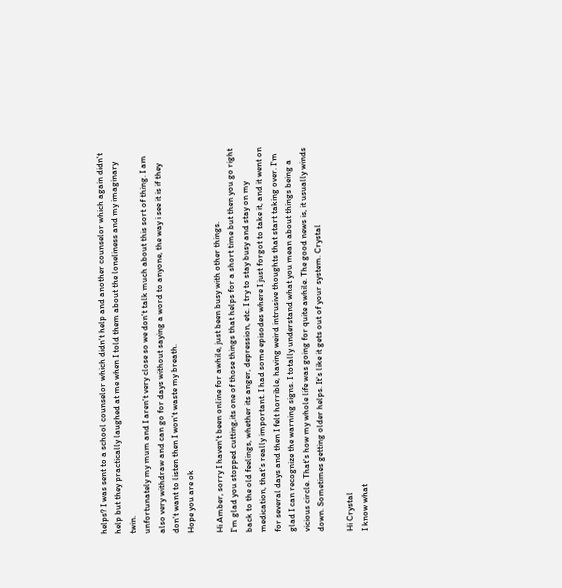helps? I was sent to a school counselor which didn't help and another counselor which again didn't help but they practically laughed at me when I told them about the loneliness and my imaginary twin.
unfortunately my mum and I aren't very close so we don't talk much about this sort of thing. I am also very withdraw and can go for days without saying a word to anyone, the way i see it is if they don't want to listen then I won't waste my breath.
Hope you are ok

Hi Amber, sorry I haven't been online for awhile, just been busy with other things.
I'm glad you stopped cutting,its one of those things that helps for a short time but then you go right back to the old feelings, whether its anger, depression, etc. I try to stay busy and stay on my medication, that's really important. I had some episodes where I just forgot to take it, and it went on for several days and then I felt horrible, having weird intrusive thoughts that start taking over. I'm glad I can recognize the warning signs. I totally understand what you mean about things being a vicious circle. That's how my whole life was going for quite awhile. The good news is, it usually winds down. Sometimes getting older helps. It's like it gets out of your system. Crystal

Hi Crystal
I know what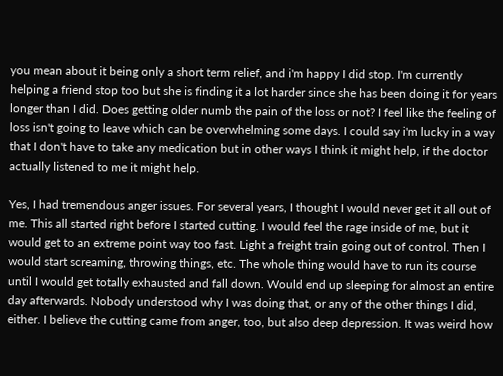you mean about it being only a short term relief, and i'm happy I did stop. I'm currently helping a friend stop too but she is finding it a lot harder since she has been doing it for years longer than I did. Does getting older numb the pain of the loss or not? I feel like the feeling of loss isn't going to leave which can be overwhelming some days. I could say i'm lucky in a way that I don't have to take any medication but in other ways I think it might help, if the doctor actually listened to me it might help.

Yes, I had tremendous anger issues. For several years, I thought I would never get it all out of me. This all started right before I started cutting. I would feel the rage inside of me, but it would get to an extreme point way too fast. Light a freight train going out of control. Then I would start screaming, throwing things, etc. The whole thing would have to run its course until I would get totally exhausted and fall down. Would end up sleeping for almost an entire day afterwards. Nobody understood why I was doing that, or any of the other things I did, either. I believe the cutting came from anger, too, but also deep depression. It was weird how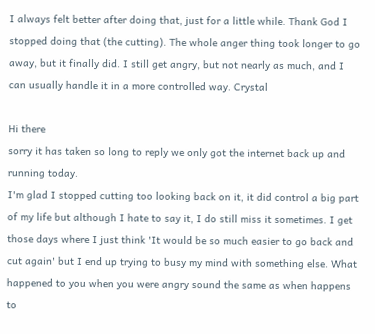I always felt better after doing that, just for a little while. Thank God I stopped doing that (the cutting). The whole anger thing took longer to go away, but it finally did. I still get angry, but not nearly as much, and I can usually handle it in a more controlled way. Crystal

Hi there
sorry it has taken so long to reply we only got the internet back up and running today.
I'm glad I stopped cutting too looking back on it, it did control a big part of my life but although I hate to say it, I do still miss it sometimes. I get those days where I just think 'It would be so much easier to go back and cut again' but I end up trying to busy my mind with something else. What happened to you when you were angry sound the same as when happens to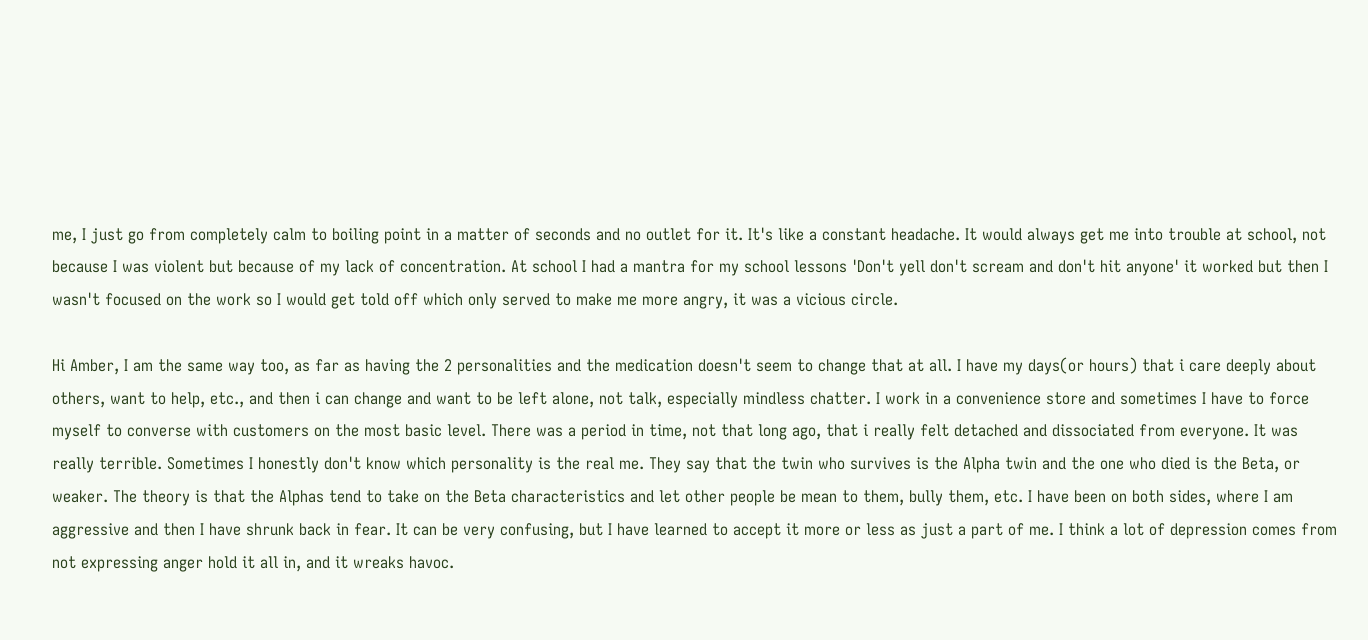me, I just go from completely calm to boiling point in a matter of seconds and no outlet for it. It's like a constant headache. It would always get me into trouble at school, not because I was violent but because of my lack of concentration. At school I had a mantra for my school lessons 'Don't yell don't scream and don't hit anyone' it worked but then I wasn't focused on the work so I would get told off which only served to make me more angry, it was a vicious circle.

Hi Amber, I am the same way too, as far as having the 2 personalities and the medication doesn't seem to change that at all. I have my days(or hours) that i care deeply about others, want to help, etc., and then i can change and want to be left alone, not talk, especially mindless chatter. I work in a convenience store and sometimes I have to force myself to converse with customers on the most basic level. There was a period in time, not that long ago, that i really felt detached and dissociated from everyone. It was really terrible. Sometimes I honestly don't know which personality is the real me. They say that the twin who survives is the Alpha twin and the one who died is the Beta, or weaker. The theory is that the Alphas tend to take on the Beta characteristics and let other people be mean to them, bully them, etc. I have been on both sides, where I am aggressive and then I have shrunk back in fear. It can be very confusing, but I have learned to accept it more or less as just a part of me. I think a lot of depression comes from not expressing anger hold it all in, and it wreaks havoc.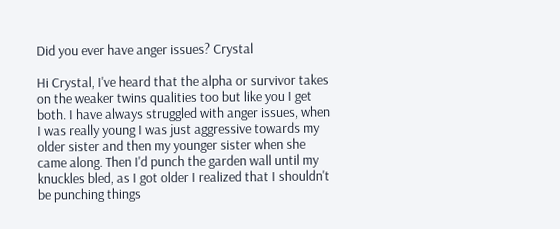Did you ever have anger issues? Crystal

Hi Crystal, I've heard that the alpha or survivor takes on the weaker twins qualities too but like you I get both. I have always struggled with anger issues, when I was really young I was just aggressive towards my older sister and then my younger sister when she came along. Then I'd punch the garden wall until my knuckles bled, as I got older I realized that I shouldn't be punching things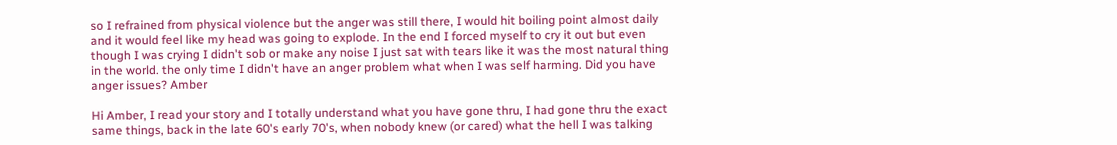so I refrained from physical violence but the anger was still there, I would hit boiling point almost daily and it would feel like my head was going to explode. In the end I forced myself to cry it out but even though I was crying I didn't sob or make any noise I just sat with tears like it was the most natural thing in the world. the only time I didn't have an anger problem what when I was self harming. Did you have anger issues? Amber

Hi Amber, I read your story and I totally understand what you have gone thru, I had gone thru the exact same things, back in the late 60's early 70's, when nobody knew (or cared) what the hell I was talking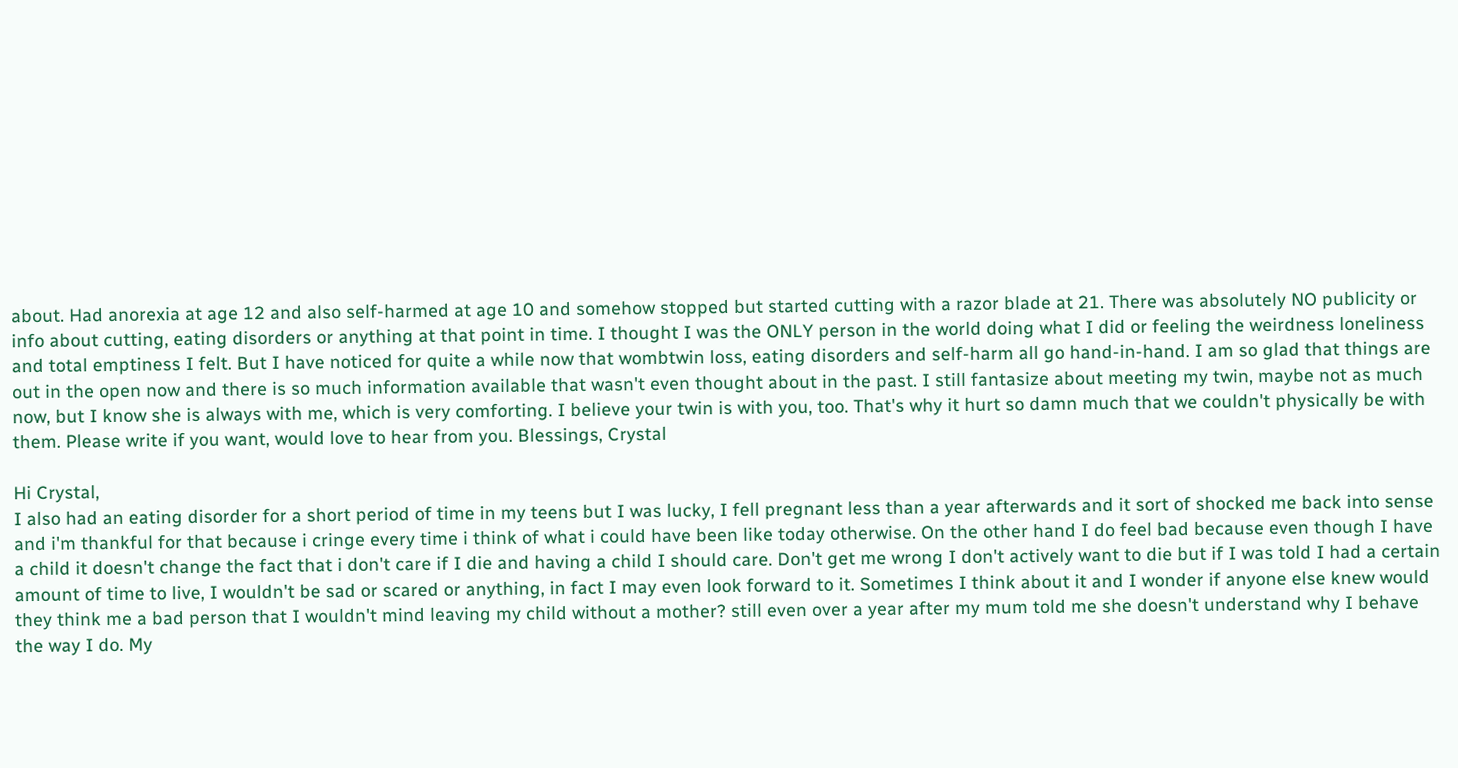about. Had anorexia at age 12 and also self-harmed at age 10 and somehow stopped but started cutting with a razor blade at 21. There was absolutely NO publicity or info about cutting, eating disorders or anything at that point in time. I thought I was the ONLY person in the world doing what I did or feeling the weirdness loneliness and total emptiness I felt. But I have noticed for quite a while now that wombtwin loss, eating disorders and self-harm all go hand-in-hand. I am so glad that things are out in the open now and there is so much information available that wasn't even thought about in the past. I still fantasize about meeting my twin, maybe not as much now, but I know she is always with me, which is very comforting. I believe your twin is with you, too. That's why it hurt so damn much that we couldn't physically be with them. Please write if you want, would love to hear from you. Blessings, Crystal

Hi Crystal,
I also had an eating disorder for a short period of time in my teens but I was lucky, I fell pregnant less than a year afterwards and it sort of shocked me back into sense and i'm thankful for that because i cringe every time i think of what i could have been like today otherwise. On the other hand I do feel bad because even though I have a child it doesn't change the fact that i don't care if I die and having a child I should care. Don't get me wrong I don't actively want to die but if I was told I had a certain amount of time to live, I wouldn't be sad or scared or anything, in fact I may even look forward to it. Sometimes I think about it and I wonder if anyone else knew would they think me a bad person that I wouldn't mind leaving my child without a mother? still even over a year after my mum told me she doesn't understand why I behave the way I do. My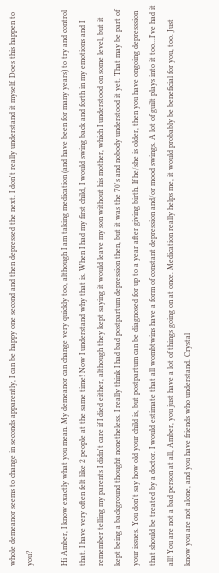whole demeanor seems to change in seconds apparently, I can be happy one second and then depressed the next. I don't really understand it myself. Does this happen to you?

Hi Amber, I know exactly what you mean. My demeanor can change very quickly too, although I am taking medication (and have been for many years) to try and control that. I have very often felt like 2 people at the same time! Now I understand why that is. When I had my first child, I would swing back and forth in my emotions and I remember telling my parents I didn't care if I died either, although they kept saying it would leave my son without his mother, which I understood on some level, but it kept being a background thought nonetheless. I really think I had bad postpartum depression then, but it was the 70's and nobody understood it yet. That may be part of your issues. You don't say how old your child is, but postpartum can be diagnosed for up to a year after giving birth. If he/she is older, then you have ongoing depresssion that should be treated by a doctor. I would estimate that all wombtwins have a form of constant depression and/or mood swings. A lot of guilt plays into it too...I've had it all! You are not a bad person at all, Amber, you just have a lot of things going on at once. Medication really helps me, it would probably be beneficial for you, too. Just know you are not alone, and you have friends who understand. Crystal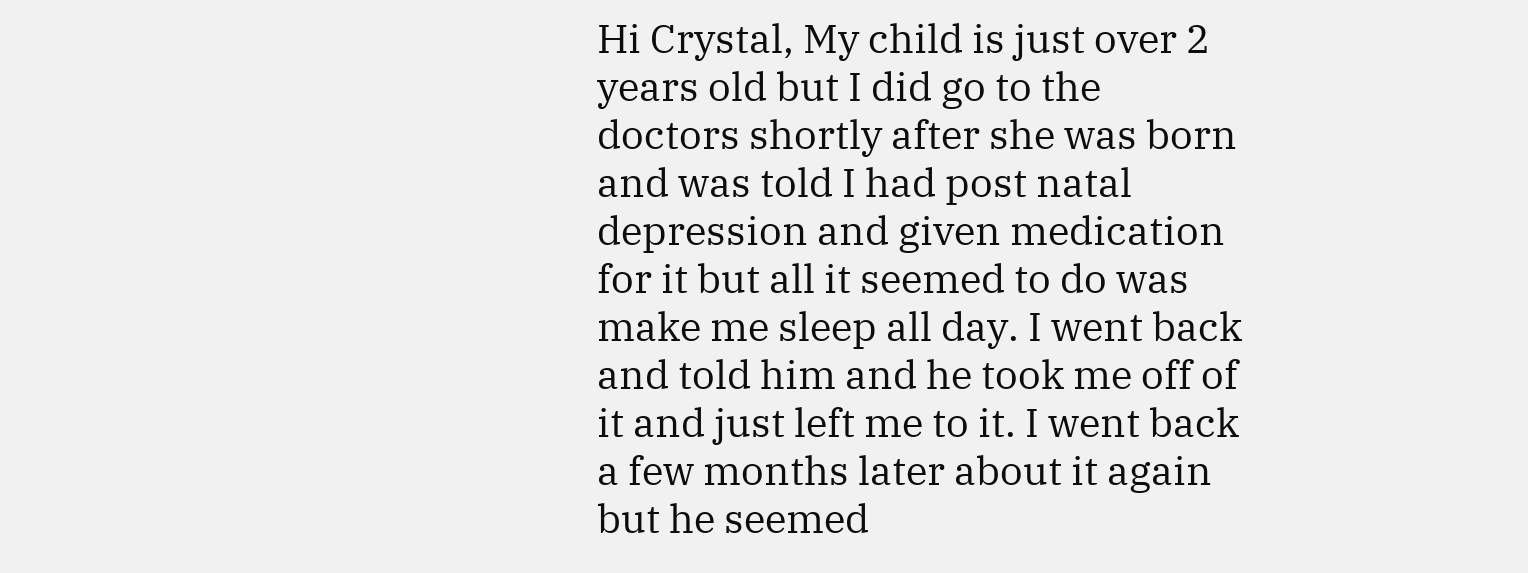Hi Crystal, My child is just over 2 years old but I did go to the doctors shortly after she was born and was told I had post natal depression and given medication for it but all it seemed to do was make me sleep all day. I went back and told him and he took me off of it and just left me to it. I went back a few months later about it again but he seemed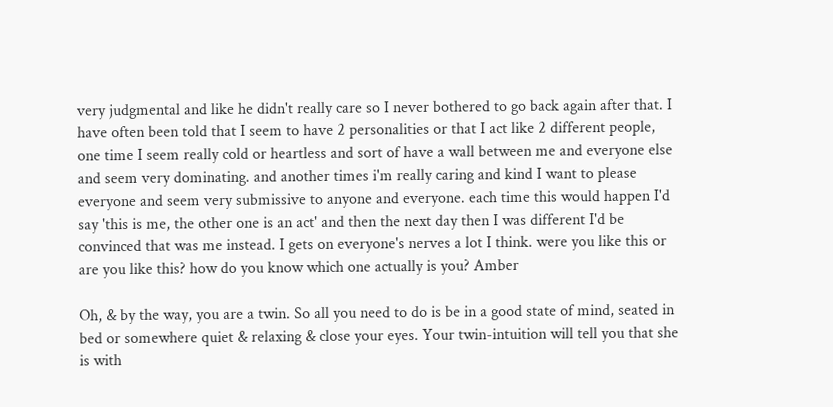very judgmental and like he didn't really care so I never bothered to go back again after that. I have often been told that I seem to have 2 personalities or that I act like 2 different people, one time I seem really cold or heartless and sort of have a wall between me and everyone else and seem very dominating. and another times i'm really caring and kind I want to please everyone and seem very submissive to anyone and everyone. each time this would happen I'd say 'this is me, the other one is an act' and then the next day then I was different I'd be convinced that was me instead. I gets on everyone's nerves a lot I think. were you like this or are you like this? how do you know which one actually is you? Amber

Oh, & by the way, you are a twin. So all you need to do is be in a good state of mind, seated in bed or somewhere quiet & relaxing & close your eyes. Your twin-intuition will tell you that she is with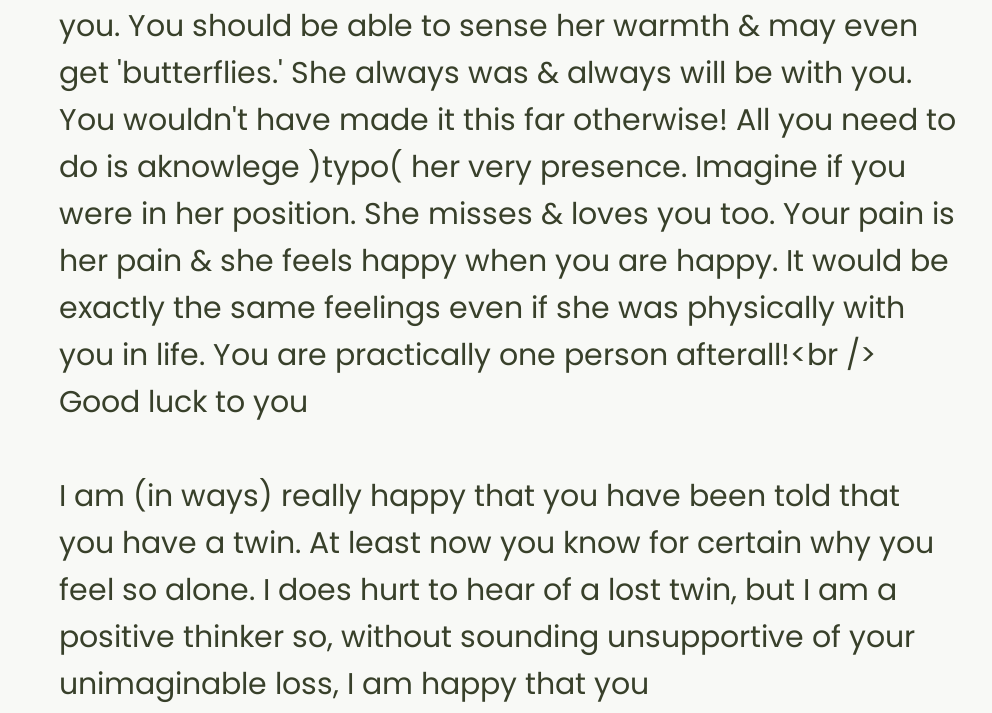you. You should be able to sense her warmth & may even get 'butterflies.' She always was & always will be with you. You wouldn't have made it this far otherwise! All you need to do is aknowlege )typo( her very presence. Imagine if you were in her position. She misses & loves you too. Your pain is her pain & she feels happy when you are happy. It would be exactly the same feelings even if she was physically with you in life. You are practically one person afterall!<br />
Good luck to you

I am (in ways) really happy that you have been told that you have a twin. At least now you know for certain why you feel so alone. I does hurt to hear of a lost twin, but I am a positive thinker so, without sounding unsupportive of your unimaginable loss, I am happy that you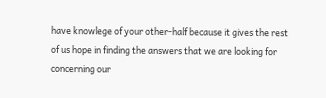have knowlege of your other-half because it gives the rest of us hope in finding the answers that we are looking for concerning our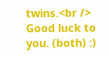twins.<br />
Good luck to you. (both) :)